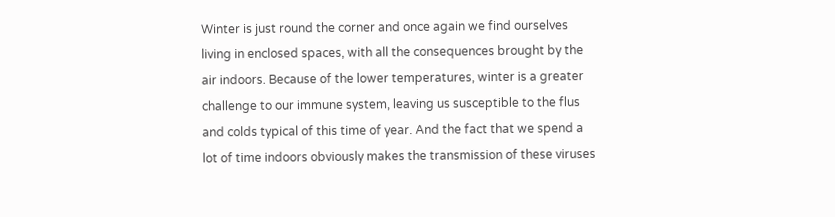Winter is just round the corner and once again we find ourselves living in enclosed spaces, with all the consequences brought by the air indoors. Because of the lower temperatures, winter is a greater challenge to our immune system, leaving us susceptible to the flus and colds typical of this time of year. And the fact that we spend a lot of time indoors obviously makes the transmission of these viruses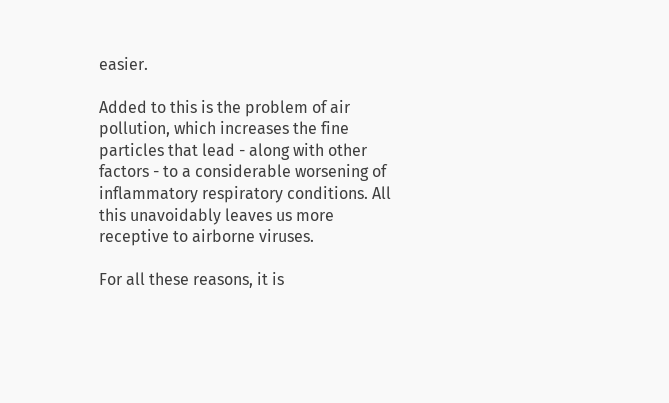easier.

Added to this is the problem of air pollution, which increases the fine particles that lead - along with other factors - to a considerable worsening of inflammatory respiratory conditions. All this unavoidably leaves us more receptive to airborne viruses.

For all these reasons, it is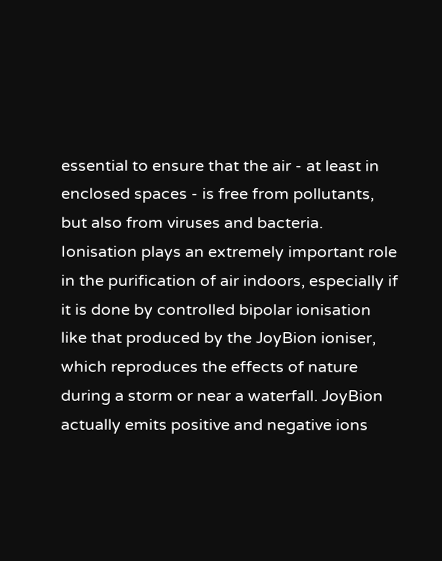essential to ensure that the air - at least in enclosed spaces - is free from pollutants, but also from viruses and bacteria. Ionisation plays an extremely important role in the purification of air indoors, especially if it is done by controlled bipolar ionisation like that produced by the JoyBion ioniser, which reproduces the effects of nature during a storm or near a waterfall. JoyBion actually emits positive and negative ions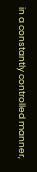in a constantly controlled manner,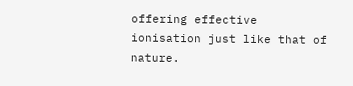offering effective ionisation just like that of nature.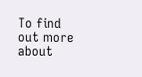To find out more about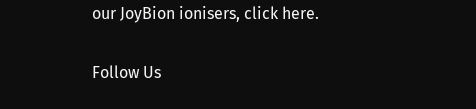our JoyBion ionisers, click here.

Follow Us